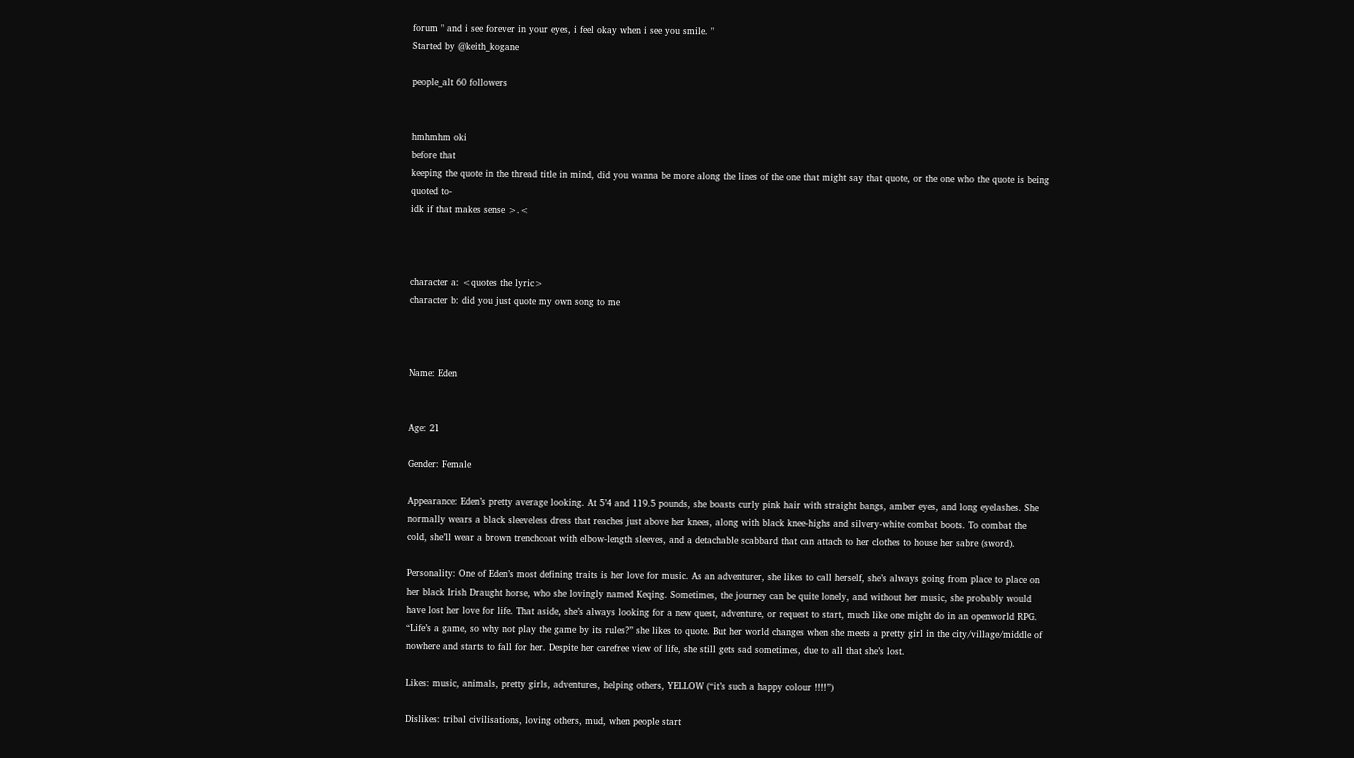forum " and i see forever in your eyes, i feel okay when i see you smile. "
Started by @keith_kogane

people_alt 60 followers


hmhmhm oki
before that
keeping the quote in the thread title in mind, did you wanna be more along the lines of the one that might say that quote, or the one who the quote is being quoted to-
idk if that makes sense >.<



character a: <quotes the lyric>
character b: did you just quote my own song to me



Name: Eden


Age: 21

Gender: Female

Appearance: Eden’s pretty average looking. At 5’4 and 119.5 pounds, she boasts curly pink hair with straight bangs, amber eyes, and long eyelashes. She normally wears a black sleeveless dress that reaches just above her knees, along with black knee-highs and silvery-white combat boots. To combat the cold, she’ll wear a brown trenchcoat with elbow-length sleeves, and a detachable scabbard that can attach to her clothes to house her sabre (sword).

Personality: One of Eden’s most defining traits is her love for music. As an adventurer, she likes to call herself, she’s always going from place to place on her black Irish Draught horse, who she lovingly named Keqing. Sometimes, the journey can be quite lonely, and without her music, she probably would have lost her love for life. That aside, she’s always looking for a new quest, adventure, or request to start, much like one might do in an openworld RPG. “Life’s a game, so why not play the game by its rules?” she likes to quote. But her world changes when she meets a pretty girl in the city/village/middle of nowhere and starts to fall for her. Despite her carefree view of life, she still gets sad sometimes, due to all that she’s lost.

Likes: music, animals, pretty girls, adventures, helping others, YELLOW (“it’s such a happy colour !!!!”)

Dislikes: tribal civilisations, loving others, mud, when people start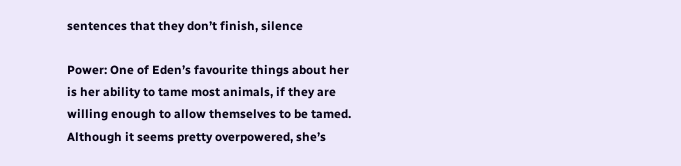sentences that they don’t finish, silence

Power: One of Eden’s favourite things about her is her ability to tame most animals, if they are willing enough to allow themselves to be tamed. Although it seems pretty overpowered, she’s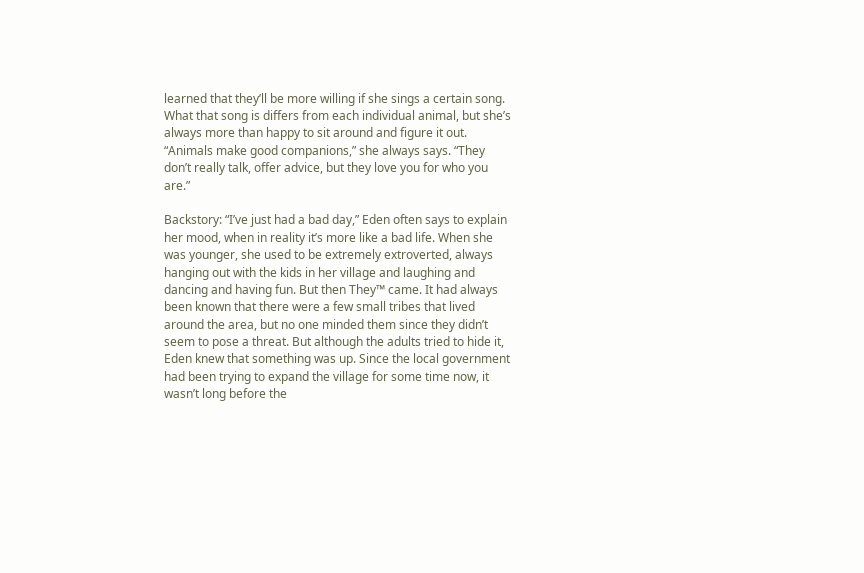learned that they’ll be more willing if she sings a certain song. What that song is differs from each individual animal, but she’s always more than happy to sit around and figure it out. “Animals make good companions,” she always says. “They don’t really talk, offer advice, but they love you for who you are.”

Backstory: “I’ve just had a bad day,” Eden often says to explain her mood, when in reality it’s more like a bad life. When she was younger, she used to be extremely extroverted, always hanging out with the kids in her village and laughing and dancing and having fun. But then They™ came. It had always been known that there were a few small tribes that lived around the area, but no one minded them since they didn’t seem to pose a threat. But although the adults tried to hide it, Eden knew that something was up. Since the local government had been trying to expand the village for some time now, it wasn’t long before the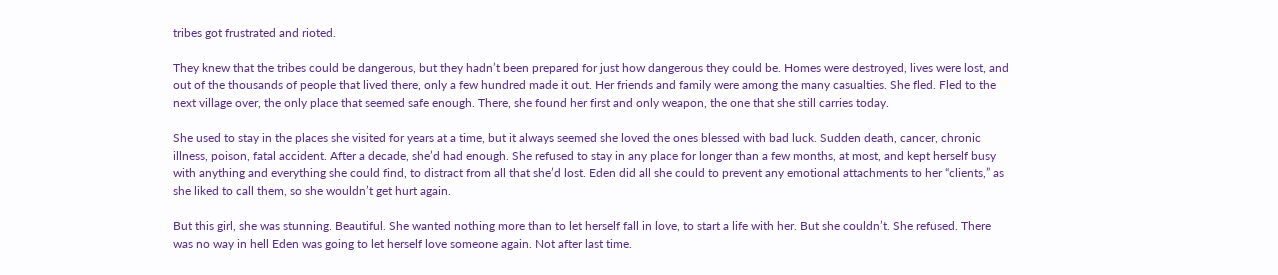tribes got frustrated and rioted.

They knew that the tribes could be dangerous, but they hadn’t been prepared for just how dangerous they could be. Homes were destroyed, lives were lost, and out of the thousands of people that lived there, only a few hundred made it out. Her friends and family were among the many casualties. She fled. Fled to the next village over, the only place that seemed safe enough. There, she found her first and only weapon, the one that she still carries today.

She used to stay in the places she visited for years at a time, but it always seemed she loved the ones blessed with bad luck. Sudden death, cancer, chronic illness, poison, fatal accident. After a decade, she’d had enough. She refused to stay in any place for longer than a few months, at most, and kept herself busy with anything and everything she could find, to distract from all that she’d lost. Eden did all she could to prevent any emotional attachments to her “clients,” as she liked to call them, so she wouldn’t get hurt again.

But this girl, she was stunning. Beautiful. She wanted nothing more than to let herself fall in love, to start a life with her. But she couldn’t. She refused. There was no way in hell Eden was going to let herself love someone again. Not after last time.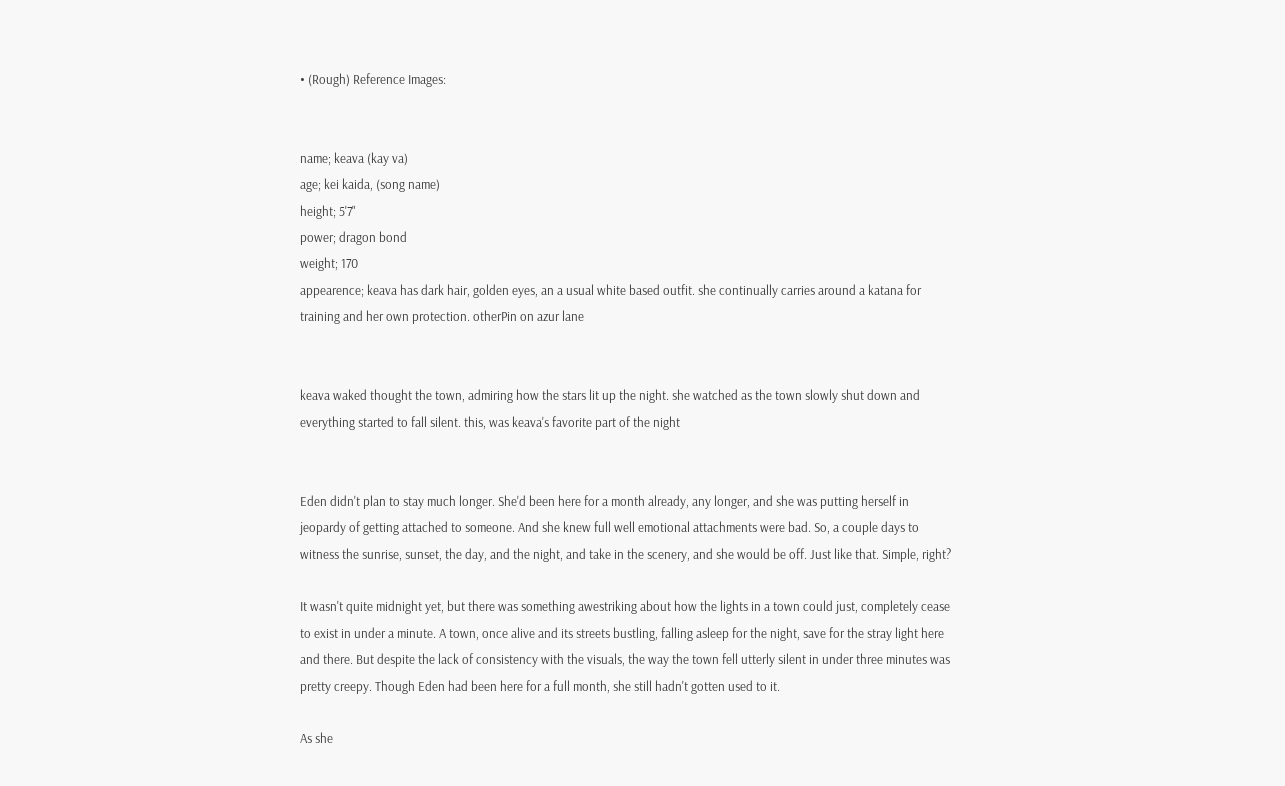• (Rough) Reference Images:


name; keava (kay va)
age; kei kaida, (song name)
height; 5'7"
power; dragon bond
weight; 170
appearence; keava has dark hair, golden eyes, an a usual white based outfit. she continually carries around a katana for training and her own protection. otherPin on azur lane


keava waked thought the town, admiring how the stars lit up the night. she watched as the town slowly shut down and everything started to fall silent. this, was keava's favorite part of the night


Eden didn't plan to stay much longer. She'd been here for a month already, any longer, and she was putting herself in jeopardy of getting attached to someone. And she knew full well emotional attachments were bad. So, a couple days to witness the sunrise, sunset, the day, and the night, and take in the scenery, and she would be off. Just like that. Simple, right?

It wasn't quite midnight yet, but there was something awestriking about how the lights in a town could just, completely cease to exist in under a minute. A town, once alive and its streets bustling, falling asleep for the night, save for the stray light here and there. But despite the lack of consistency with the visuals, the way the town fell utterly silent in under three minutes was pretty creepy. Though Eden had been here for a full month, she still hadn't gotten used to it.

As she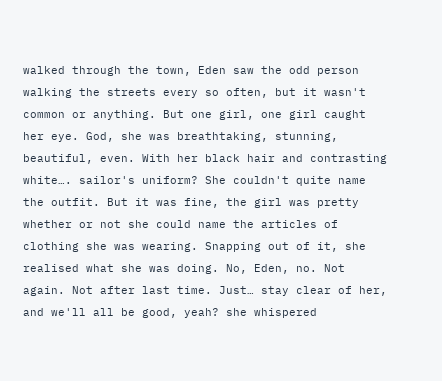walked through the town, Eden saw the odd person walking the streets every so often, but it wasn't common or anything. But one girl, one girl caught her eye. God, she was breathtaking, stunning, beautiful, even. With her black hair and contrasting white…. sailor's uniform? She couldn't quite name the outfit. But it was fine, the girl was pretty whether or not she could name the articles of clothing she was wearing. Snapping out of it, she realised what she was doing. No, Eden, no. Not again. Not after last time. Just… stay clear of her, and we'll all be good, yeah? she whispered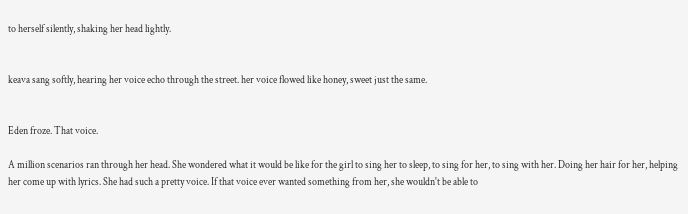to herself silently, shaking her head lightly.


keava sang softly, hearing her voice echo through the street. her voice flowed like honey, sweet just the same.


Eden froze. That voice.

A million scenarios ran through her head. She wondered what it would be like for the girl to sing her to sleep, to sing for her, to sing with her. Doing her hair for her, helping her come up with lyrics. She had such a pretty voice. If that voice ever wanted something from her, she wouldn't be able to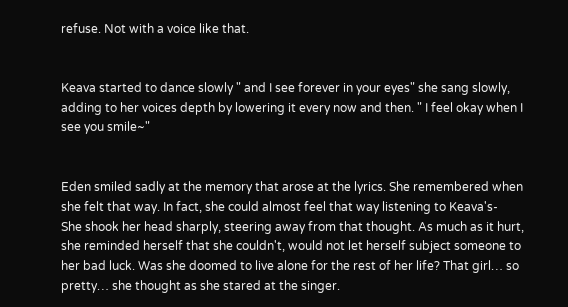refuse. Not with a voice like that.


Keava started to dance slowly " and I see forever in your eyes" she sang slowly, adding to her voices depth by lowering it every now and then. " I feel okay when I see you smile~"


Eden smiled sadly at the memory that arose at the lyrics. She remembered when she felt that way. In fact, she could almost feel that way listening to Keava's-
She shook her head sharply, steering away from that thought. As much as it hurt, she reminded herself that she couldn't, would not let herself subject someone to her bad luck. Was she doomed to live alone for the rest of her life? That girl… so pretty… she thought as she stared at the singer.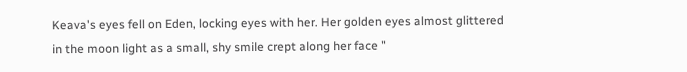Keava's eyes fell on Eden, locking eyes with her. Her golden eyes almost glittered in the moon light as a small, shy smile crept along her face "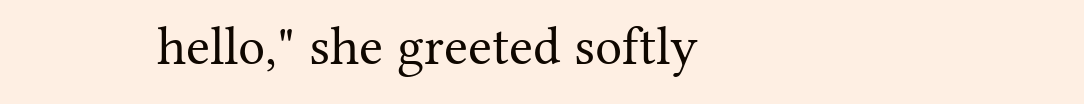hello," she greeted softly